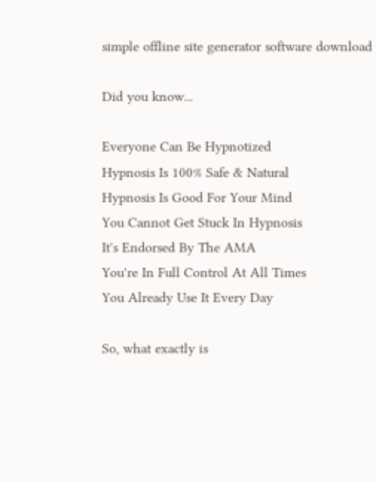simple offline site generator software download

Did you know...

Everyone Can Be Hypnotized
Hypnosis Is 100% Safe & Natural
Hypnosis Is Good For Your Mind
You Cannot Get Stuck In Hypnosis
It's Endorsed By The AMA
You're In Full Control At All Times
You Already Use It Every Day

So, what exactly is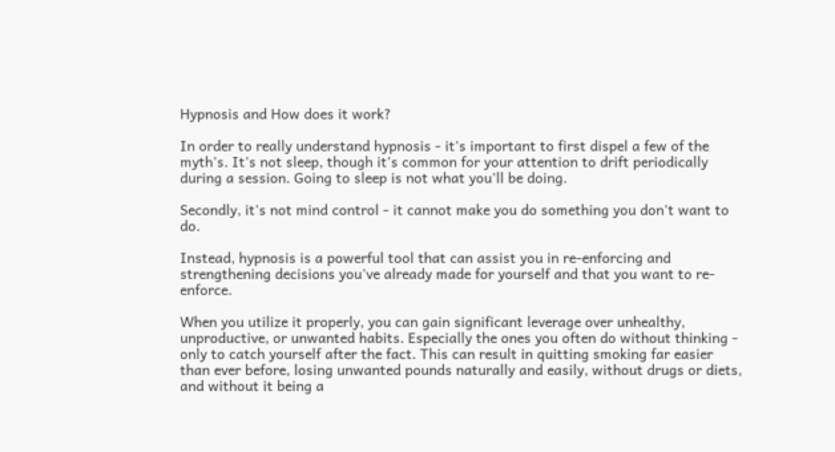Hypnosis and How does it work?

In order to really understand hypnosis - it's important to first dispel a few of the myth's. It's not sleep, though it's common for your attention to drift periodically during a session. Going to sleep is not what you'll be doing.

Secondly, it's not mind control - it cannot make you do something you don't want to do.

Instead, hypnosis is a powerful tool that can assist you in re-enforcing and strengthening decisions you've already made for yourself and that you want to re-enforce.

When you utilize it properly, you can gain significant leverage over unhealthy, unproductive, or unwanted habits. Especially the ones you often do without thinking - only to catch yourself after the fact. This can result in quitting smoking far easier than ever before, losing unwanted pounds naturally and easily, without drugs or diets, and without it being a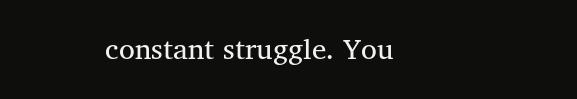constant struggle. You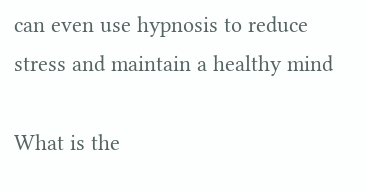can even use hypnosis to reduce stress and maintain a healthy mind

What is the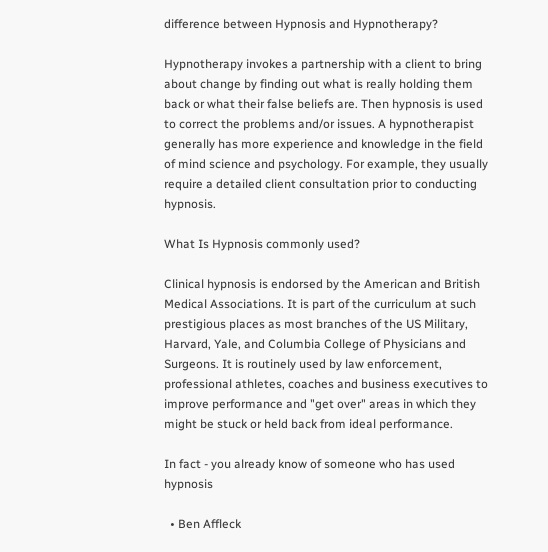difference between Hypnosis and Hypnotherapy?

Hypnotherapy invokes a partnership with a client to bring about change by finding out what is really holding them back or what their false beliefs are. Then hypnosis is used to correct the problems and/or issues. A hypnotherapist generally has more experience and knowledge in the field of mind science and psychology. For example, they usually require a detailed client consultation prior to conducting hypnosis.

What Is Hypnosis commonly used?

Clinical hypnosis is endorsed by the American and British Medical Associations. It is part of the curriculum at such prestigious places as most branches of the US Military, Harvard, Yale, and Columbia College of Physicians and Surgeons. It is routinely used by law enforcement, professional athletes, coaches and business executives to improve performance and "get over" areas in which they might be stuck or held back from ideal performance.

In fact - you already know of someone who has used hypnosis

  • Ben Affleck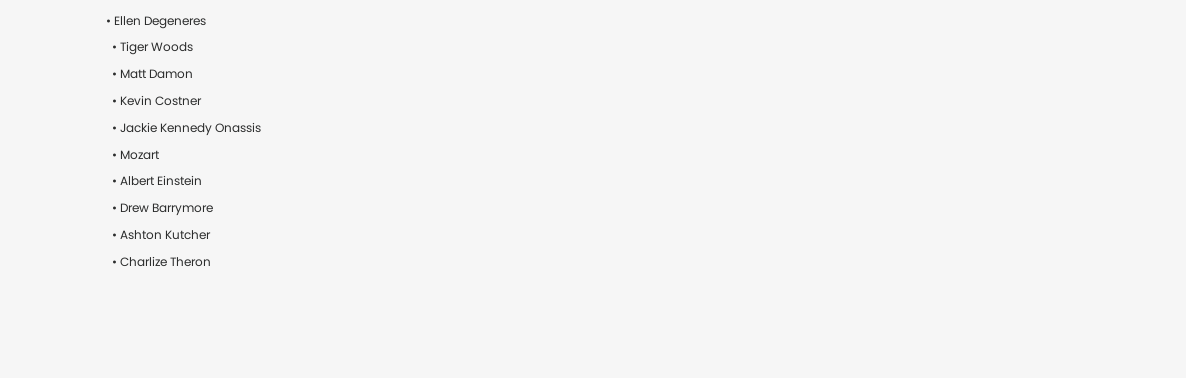• Ellen Degeneres
  • Tiger Woods
  • Matt Damon
  • Kevin Costner
  • Jackie Kennedy Onassis
  • Mozart
  • Albert Einstein
  • Drew Barrymore
  • Ashton Kutcher
  • Charlize Theron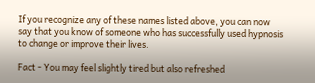If you recognize any of these names listed above, you can now say that you know of someone who has successfully used hypnosis to change or improve their lives.

Fact - You may feel slightly tired but also refreshed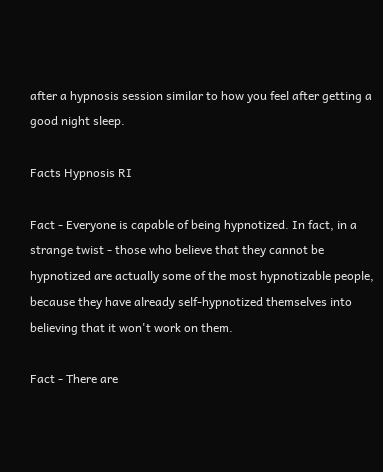after a hypnosis session similar to how you feel after getting a good night sleep.

Facts Hypnosis RI

Fact - Everyone is capable of being hypnotized. In fact, in a strange twist - those who believe that they cannot be hypnotized are actually some of the most hypnotizable people, because they have already self-hypnotized themselves into believing that it won't work on them.

Fact - There are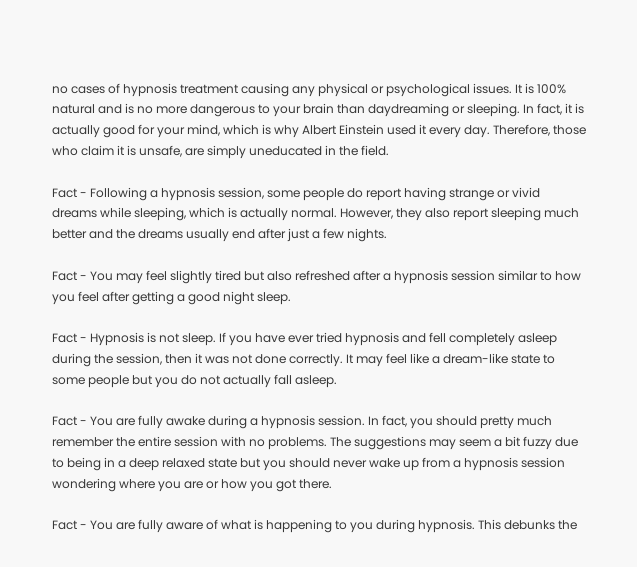no cases of hypnosis treatment causing any physical or psychological issues. It is 100% natural and is no more dangerous to your brain than daydreaming or sleeping. In fact, it is actually good for your mind, which is why Albert Einstein used it every day. Therefore, those who claim it is unsafe, are simply uneducated in the field.

Fact - Following a hypnosis session, some people do report having strange or vivid dreams while sleeping, which is actually normal. However, they also report sleeping much better and the dreams usually end after just a few nights.

Fact - You may feel slightly tired but also refreshed after a hypnosis session similar to how you feel after getting a good night sleep.

Fact - Hypnosis is not sleep. If you have ever tried hypnosis and fell completely asleep during the session, then it was not done correctly. It may feel like a dream-like state to some people but you do not actually fall asleep.

Fact - You are fully awake during a hypnosis session. In fact, you should pretty much remember the entire session with no problems. The suggestions may seem a bit fuzzy due to being in a deep relaxed state but you should never wake up from a hypnosis session wondering where you are or how you got there.

Fact - You are fully aware of what is happening to you during hypnosis. This debunks the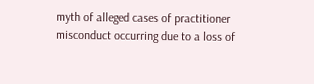myth of alleged cases of practitioner misconduct occurring due to a loss of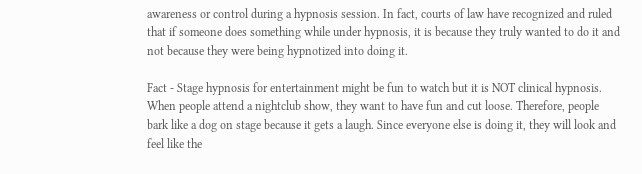awareness or control during a hypnosis session. In fact, courts of law have recognized and ruled that if someone does something while under hypnosis, it is because they truly wanted to do it and not because they were being hypnotized into doing it.

Fact - Stage hypnosis for entertainment might be fun to watch but it is NOT clinical hypnosis. When people attend a nightclub show, they want to have fun and cut loose. Therefore, people bark like a dog on stage because it gets a laugh. Since everyone else is doing it, they will look and feel like the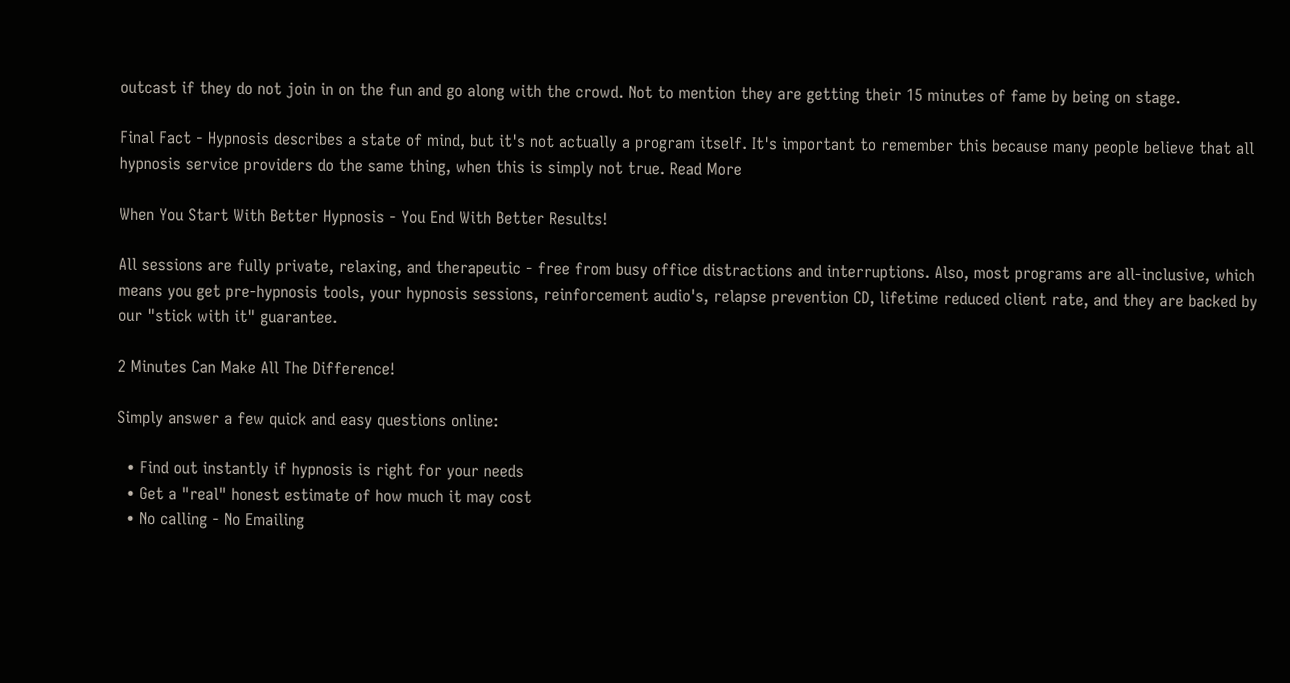outcast if they do not join in on the fun and go along with the crowd. Not to mention they are getting their 15 minutes of fame by being on stage.

Final Fact - Hypnosis describes a state of mind, but it's not actually a program itself. It's important to remember this because many people believe that all hypnosis service providers do the same thing, when this is simply not true. Read More

When You Start With Better Hypnosis - You End With Better Results!

All sessions are fully private, relaxing, and therapeutic - free from busy office distractions and interruptions. Also, most programs are all-inclusive, which means you get pre-hypnosis tools, your hypnosis sessions, reinforcement audio's, relapse prevention CD, lifetime reduced client rate, and they are backed by our "stick with it" guarantee.

2 Minutes Can Make All The Difference!

Simply answer a few quick and easy questions online:

  • Find out instantly if hypnosis is right for your needs
  • Get a "real" honest estimate of how much it may cost
  • No calling - No Emailing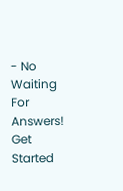- No Waiting For Answers!
Get Started